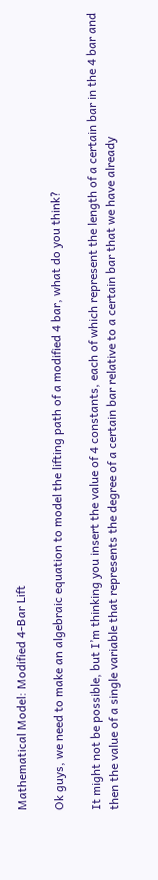Mathematical Model: Modified 4-Bar Lift

Ok guys, we need to make an algebraic equation to model the lifting path of a modified 4 bar, what do you think?

It might not be possible, but I’m thinking you insert the value of 4 constants, each of which represent the length of a certain bar in the 4 bar and then the value of a single variable that represents the degree of a certain bar relative to a certain bar that we have already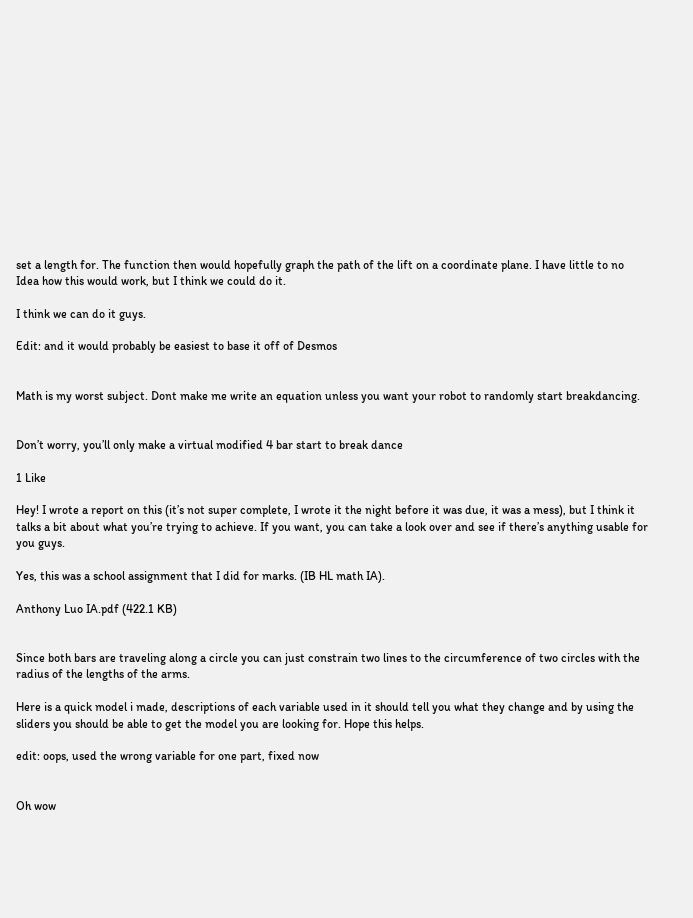set a length for. The function then would hopefully graph the path of the lift on a coordinate plane. I have little to no Idea how this would work, but I think we could do it.

I think we can do it guys.

Edit: and it would probably be easiest to base it off of Desmos


Math is my worst subject. Dont make me write an equation unless you want your robot to randomly start breakdancing.


Don’t worry, you’ll only make a virtual modified 4 bar start to break dance

1 Like

Hey! I wrote a report on this (it’s not super complete, I wrote it the night before it was due, it was a mess), but I think it talks a bit about what you’re trying to achieve. If you want, you can take a look over and see if there’s anything usable for you guys.

Yes, this was a school assignment that I did for marks. (IB HL math IA).

Anthony Luo IA.pdf (422.1 KB)


Since both bars are traveling along a circle you can just constrain two lines to the circumference of two circles with the radius of the lengths of the arms.

Here is a quick model i made, descriptions of each variable used in it should tell you what they change and by using the sliders you should be able to get the model you are looking for. Hope this helps.

edit: oops, used the wrong variable for one part, fixed now


Oh wow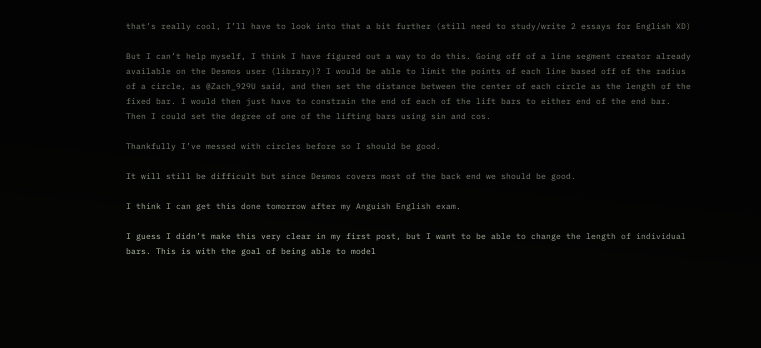that’s really cool, I’ll have to look into that a bit further (still need to study/write 2 essays for English XD)

But I can’t help myself, I think I have figured out a way to do this. Going off of a line segment creator already available on the Desmos user (library)? I would be able to limit the points of each line based off of the radius of a circle, as @Zach_929U said, and then set the distance between the center of each circle as the length of the fixed bar. I would then just have to constrain the end of each of the lift bars to either end of the end bar. Then I could set the degree of one of the lifting bars using sin and cos.

Thankfully I’ve messed with circles before so I should be good.

It will still be difficult but since Desmos covers most of the back end we should be good.

I think I can get this done tomorrow after my Anguish English exam.

I guess I didn’t make this very clear in my first post, but I want to be able to change the length of individual bars. This is with the goal of being able to model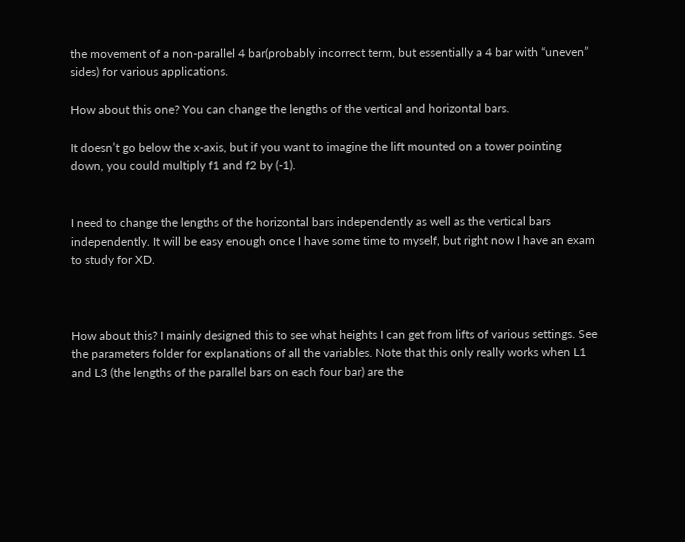the movement of a non-parallel 4 bar(probably incorrect term, but essentially a 4 bar with “uneven” sides) for various applications.

How about this one? You can change the lengths of the vertical and horizontal bars.

It doesn’t go below the x-axis, but if you want to imagine the lift mounted on a tower pointing down, you could multiply f1 and f2 by (-1).


I need to change the lengths of the horizontal bars independently as well as the vertical bars independently. It will be easy enough once I have some time to myself, but right now I have an exam to study for XD.



How about this? I mainly designed this to see what heights I can get from lifts of various settings. See the parameters folder for explanations of all the variables. Note that this only really works when L1 and L3 (the lengths of the parallel bars on each four bar) are the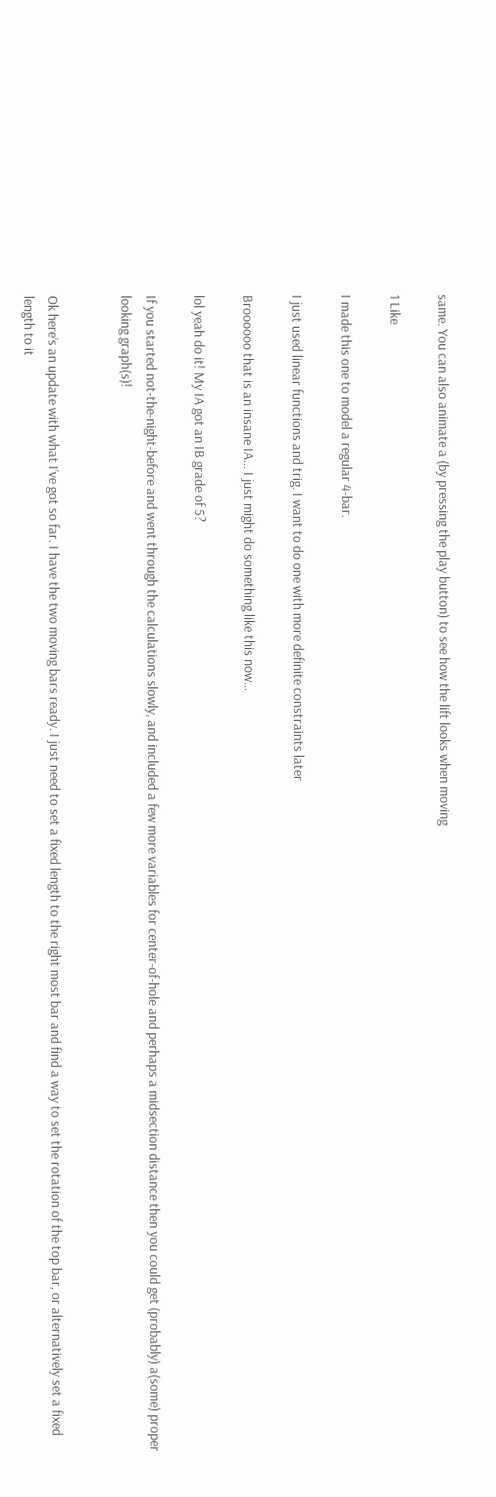same. You can also animate a (by pressing the play button) to see how the lift looks when moving

1 Like

I made this one to model a regular 4-bar.

I just used linear functions and trig. I want to do one with more definite constraints later

Broooooo that is an insane IA… I just might do something like this now…

lol yeah do it! My IA got an IB grade of 5?

If you started not-the-night-before and went through the calculations slowly, and included a few more variables for center-of-hole and perhaps a midsection distance then you could get (probably) a(some) proper looking graph(s)!


Ok here’s an update with what I’ve got so far. I have the two moving bars ready. I just need to set a fixed length to the right most bar and find a way to set the rotation of the top bar, or alternatively set a fixed length to it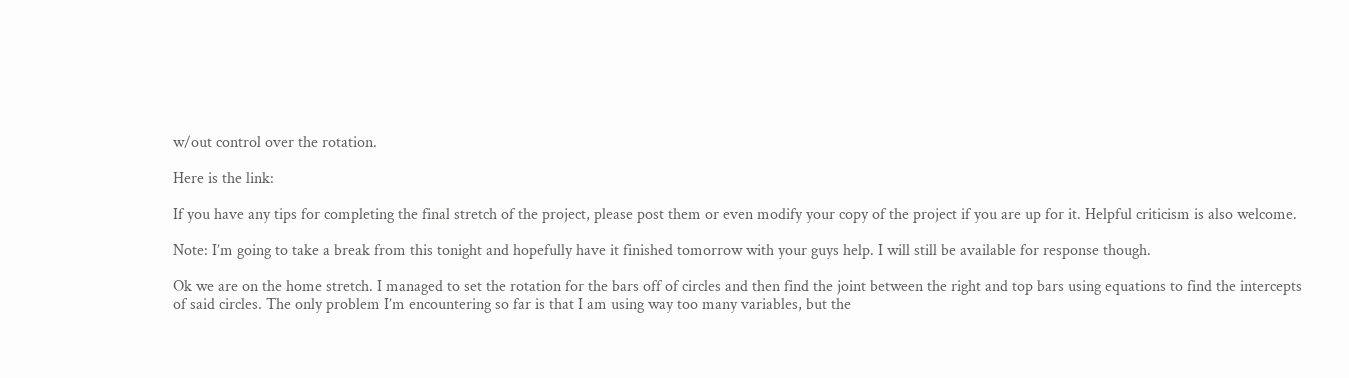w/out control over the rotation.

Here is the link:

If you have any tips for completing the final stretch of the project, please post them or even modify your copy of the project if you are up for it. Helpful criticism is also welcome.

Note: I’m going to take a break from this tonight and hopefully have it finished tomorrow with your guys help. I will still be available for response though.

Ok we are on the home stretch. I managed to set the rotation for the bars off of circles and then find the joint between the right and top bars using equations to find the intercepts of said circles. The only problem I’m encountering so far is that I am using way too many variables, but the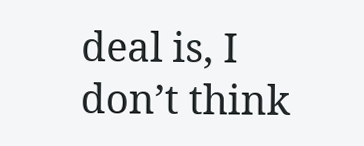deal is, I don’t think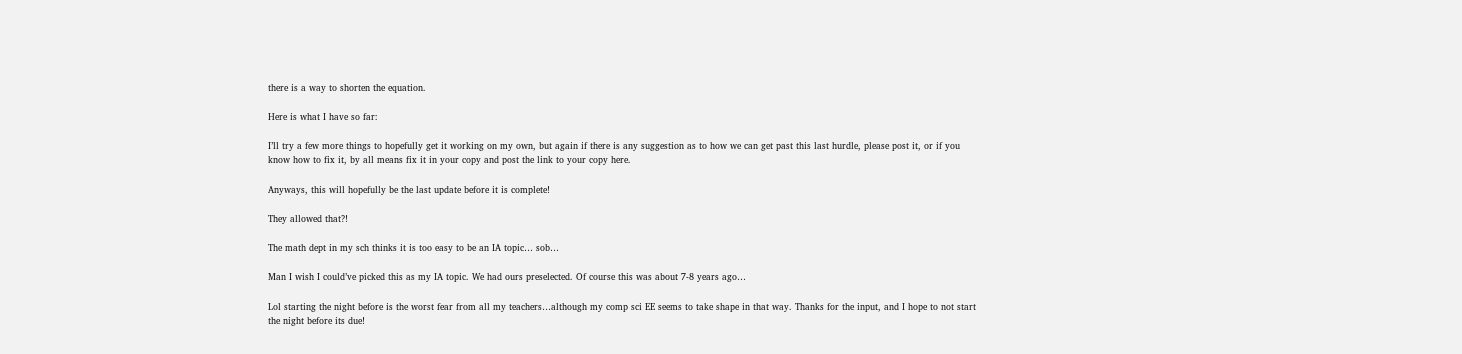there is a way to shorten the equation.

Here is what I have so far:

I’ll try a few more things to hopefully get it working on my own, but again if there is any suggestion as to how we can get past this last hurdle, please post it, or if you know how to fix it, by all means fix it in your copy and post the link to your copy here.

Anyways, this will hopefully be the last update before it is complete!

They allowed that?!

The math dept in my sch thinks it is too easy to be an IA topic… sob…

Man I wish I could’ve picked this as my IA topic. We had ours preselected. Of course this was about 7-8 years ago…

Lol starting the night before is the worst fear from all my teachers…although my comp sci EE seems to take shape in that way. Thanks for the input, and I hope to not start the night before its due!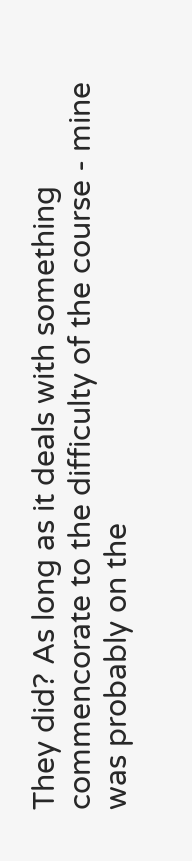They did? As long as it deals with something commencorate to the difficulty of the course - mine was probably on the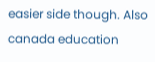easier side though. Also canada education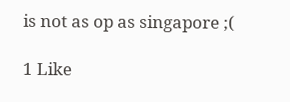is not as op as singapore ;(

1 Like